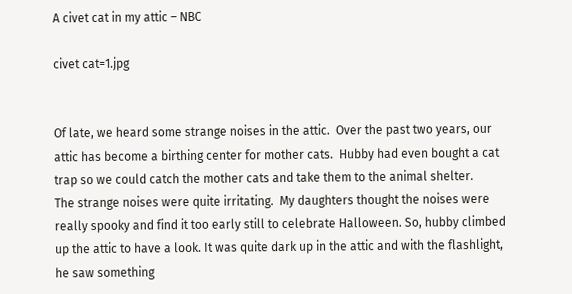A civet cat in my attic – NBC

civet cat=1.jpg


Of late, we heard some strange noises in the attic.  Over the past two years, our attic has become a birthing center for mother cats.  Hubby had even bought a cat trap so we could catch the mother cats and take them to the animal shelter.
The strange noises were quite irritating.  My daughters thought the noises were really spooky and find it too early still to celebrate Halloween. So, hubby climbed up the attic to have a look. It was quite dark up in the attic and with the flashlight, he saw something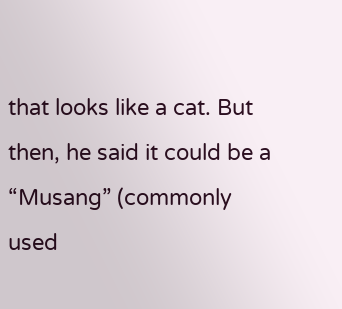that looks like a cat. But then, he said it could be a “Musang” (commonly used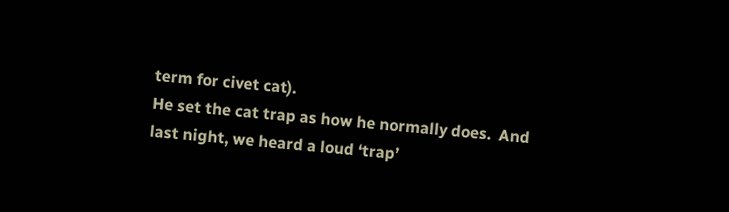term for civet cat).
He set the cat trap as how he normally does.  And last night, we heard a loud ‘trap’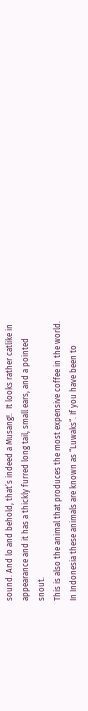sound. And lo and behold, that’s indeed a Musang!.  It looks rather catlike in appearance and it has a thickly furred long tail, small ears, and a pointed snout.
This is also the animal that produces the most expensive coffee in the world.  In Indonesia these animals are known as “Luwaks“. If you have been to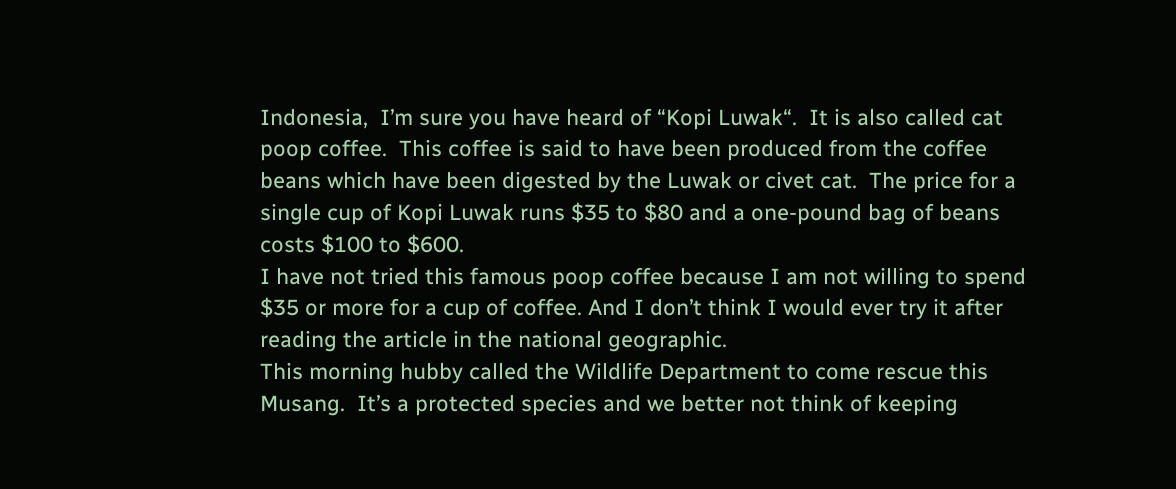Indonesia,  I’m sure you have heard of “Kopi Luwak“.  It is also called cat poop coffee.  This coffee is said to have been produced from the coffee beans which have been digested by the Luwak or civet cat.  The price for a single cup of Kopi Luwak runs $35 to $80 and a one-pound bag of beans costs $100 to $600.
I have not tried this famous poop coffee because I am not willing to spend $35 or more for a cup of coffee. And I don’t think I would ever try it after reading the article in the national geographic.
This morning hubby called the Wildlife Department to come rescue this Musang.  It’s a protected species and we better not think of keeping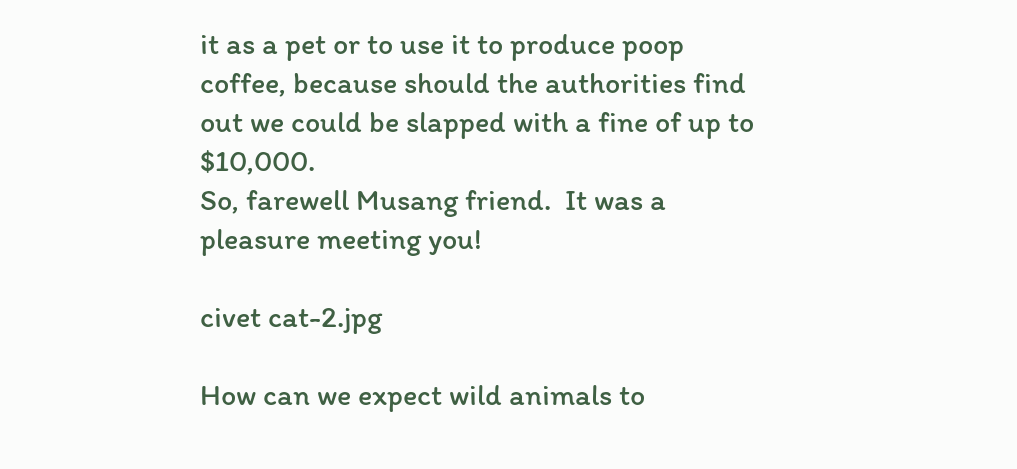it as a pet or to use it to produce poop coffee, because should the authorities find out we could be slapped with a fine of up to $10,000.
So, farewell Musang friend.  It was a pleasure meeting you!

civet cat-2.jpg

How can we expect wild animals to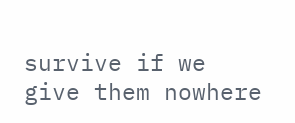survive if we give them nowhere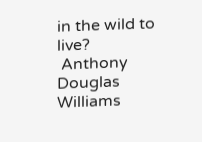in the wild to live?
 Anthony Douglas Williams